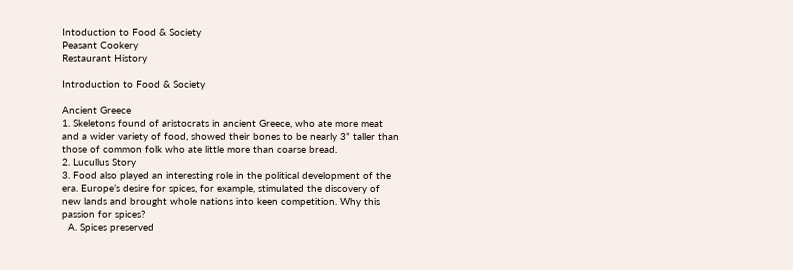Intoduction to Food & Society
Peasant Cookery
Restaurant History

Introduction to Food & Society

Ancient Greece
1. Skeletons found of aristocrats in ancient Greece, who ate more meat and a wider variety of food, showed their bones to be nearly 3” taller than those of common folk who ate little more than coarse bread.
2. Lucullus Story
3. Food also played an interesting role in the political development of the era. Europe’s desire for spices, for example, stimulated the discovery of new lands and brought whole nations into keen competition. Why this passion for spices?
  A. Spices preserved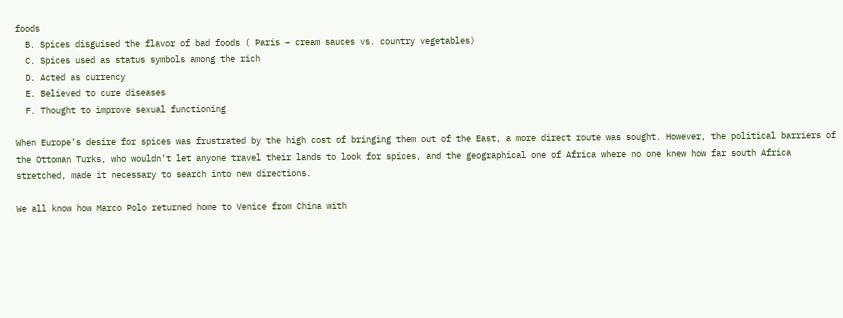foods
  B. Spices disguised the flavor of bad foods ( Paris – cream sauces vs. country vegetables)
  C. Spices used as status symbols among the rich
  D. Acted as currency
  E. Believed to cure diseases
  F. Thought to improve sexual functioning

When Europe’s desire for spices was frustrated by the high cost of bringing them out of the East, a more direct route was sought. However, the political barriers of the Ottoman Turks, who wouldn’t let anyone travel their lands to look for spices, and the geographical one of Africa where no one knew how far south Africa stretched, made it necessary to search into new directions.

We all know how Marco Polo returned home to Venice from China with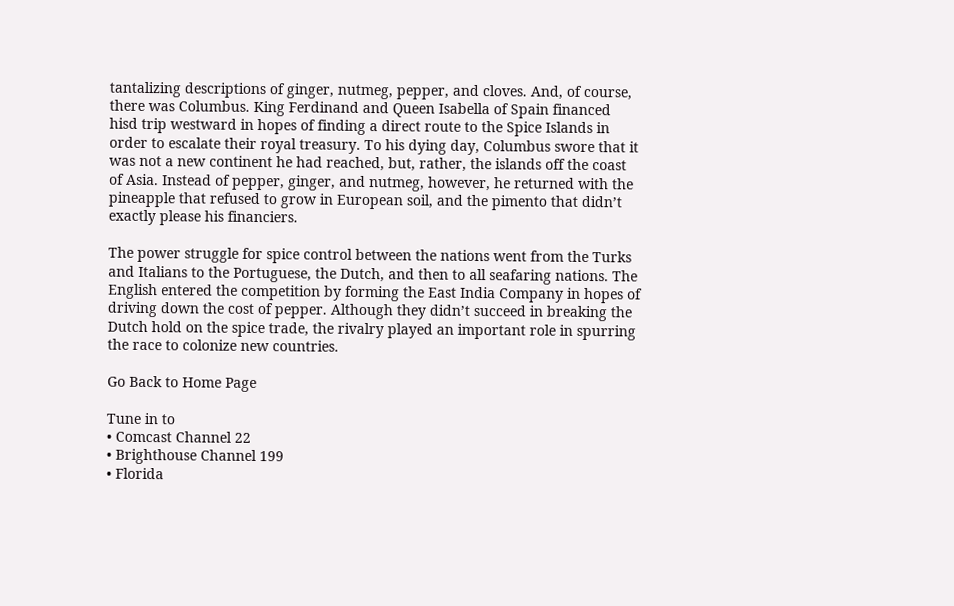tantalizing descriptions of ginger, nutmeg, pepper, and cloves. And, of course, there was Columbus. King Ferdinand and Queen Isabella of Spain financed hisd trip westward in hopes of finding a direct route to the Spice Islands in order to escalate their royal treasury. To his dying day, Columbus swore that it was not a new continent he had reached, but, rather, the islands off the coast of Asia. Instead of pepper, ginger, and nutmeg, however, he returned with the pineapple that refused to grow in European soil, and the pimento that didn’t exactly please his financiers.

The power struggle for spice control between the nations went from the Turks and Italians to the Portuguese, the Dutch, and then to all seafaring nations. The English entered the competition by forming the East India Company in hopes of driving down the cost of pepper. Although they didn’t succeed in breaking the Dutch hold on the spice trade, the rivalry played an important role in spurring the race to colonize new countries.

Go Back to Home Page

Tune in to
• Comcast Channel 22
• Brighthouse Channel 199
• Florida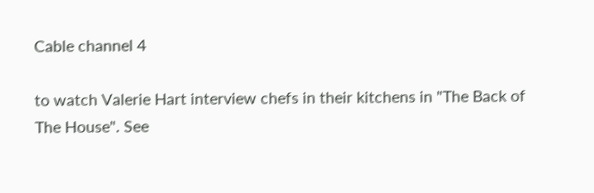Cable channel 4

to watch Valerie Hart interview chefs in their kitchens in "The Back of The House". See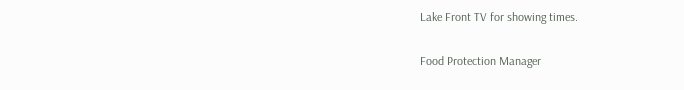Lake Front TV for showing times.

Food Protection Manager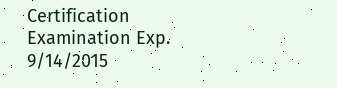Certification Examination Exp. 9/14/2015